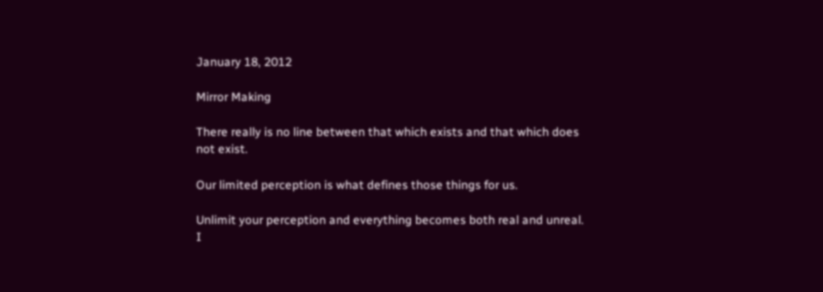January 18, 2012

Mirror Making

There really is no line between that which exists and that which does not exist.

Our limited perception is what defines those things for us.

Unlimit your perception and everything becomes both real and unreal.
I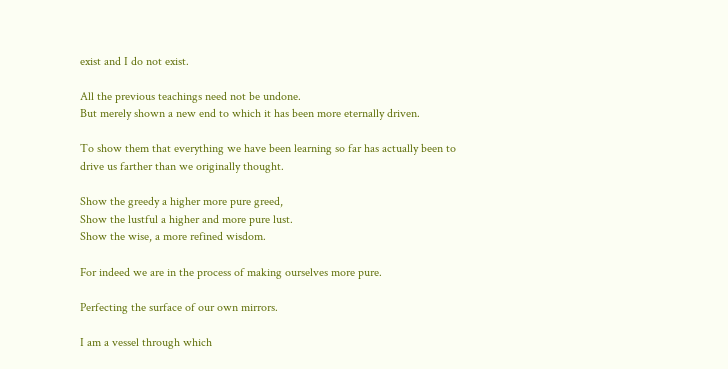exist and I do not exist.

All the previous teachings need not be undone.
But merely shown a new end to which it has been more eternally driven.

To show them that everything we have been learning so far has actually been to drive us farther than we originally thought.

Show the greedy a higher more pure greed,
Show the lustful a higher and more pure lust.
Show the wise, a more refined wisdom.

For indeed we are in the process of making ourselves more pure.

Perfecting the surface of our own mirrors.

I am a vessel through which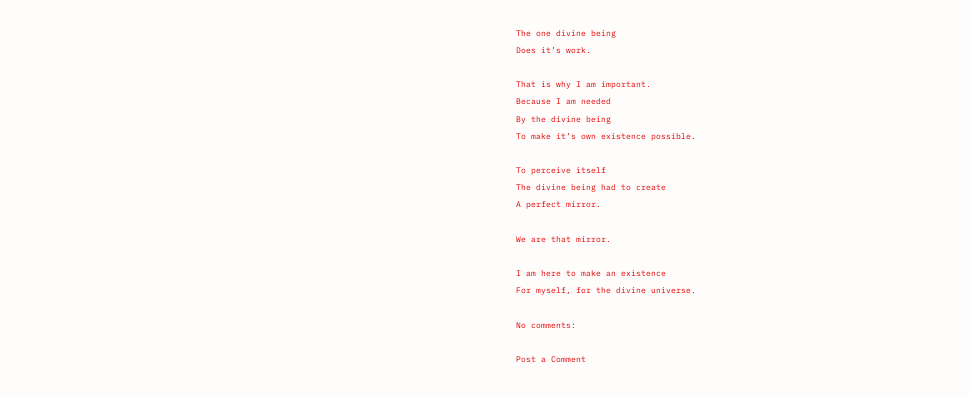The one divine being
Does it’s work.

That is why I am important.
Because I am needed
By the divine being
To make it’s own existence possible.

To perceive itself
The divine being had to create
A perfect mirror.

We are that mirror.

I am here to make an existence
For myself, for the divine universe.

No comments:

Post a Comment